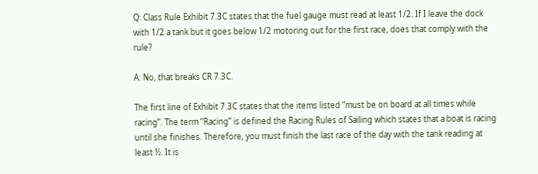Q: Class Rule Exhibit 7.3C states that the fuel gauge must read at least 1/2. If I leave the dock with 1/2 a tank but it goes below 1/2 motoring out for the first race, does that comply with the rule?

A: No, that breaks CR 7.3C.

The first line of Exhibit 7.3C states that the items listed “must be on board at all times while racing”. The term “Racing” is defined the Racing Rules of Sailing which states that a boat is racing until she finishes. Therefore, you must finish the last race of the day with the tank reading at least ½. It is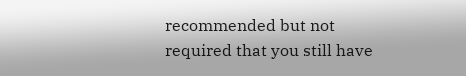recommended but not required that you still have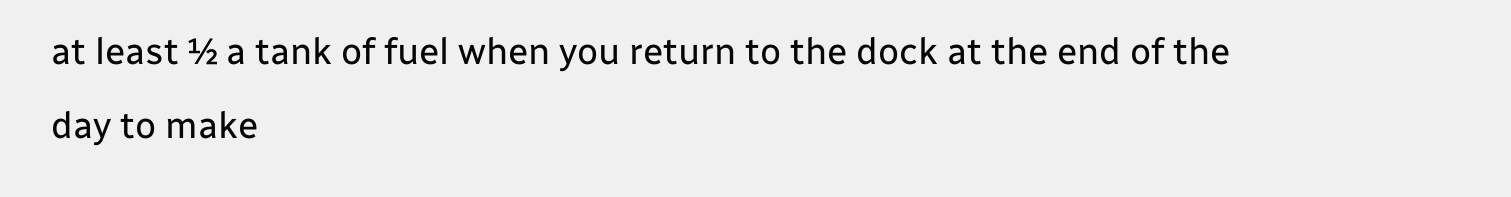at least ½ a tank of fuel when you return to the dock at the end of the day to make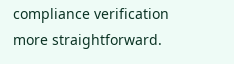compliance verification more straightforward.